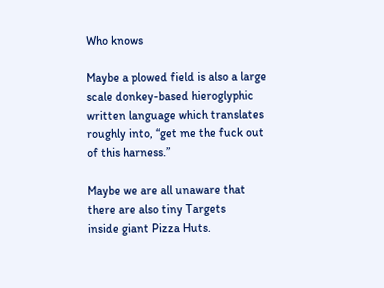Who knows

Maybe a plowed field is also a large scale donkey-based hieroglyphic written language which translates roughly into, “get me the fuck out of this harness.”

Maybe we are all unaware that there are also tiny Targets
inside giant Pizza Huts.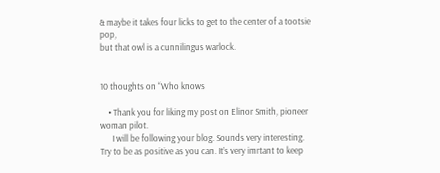& maybe it takes four licks to get to the center of a tootsie pop,
but that owl is a cunnilingus warlock.


10 thoughts on “Who knows

    • Thank you for liking my post on Elinor Smith, pioneer woman pilot.
      I will be following your blog. Sounds very interesting. Try to be as positive as you can. It’s very imrtant to keep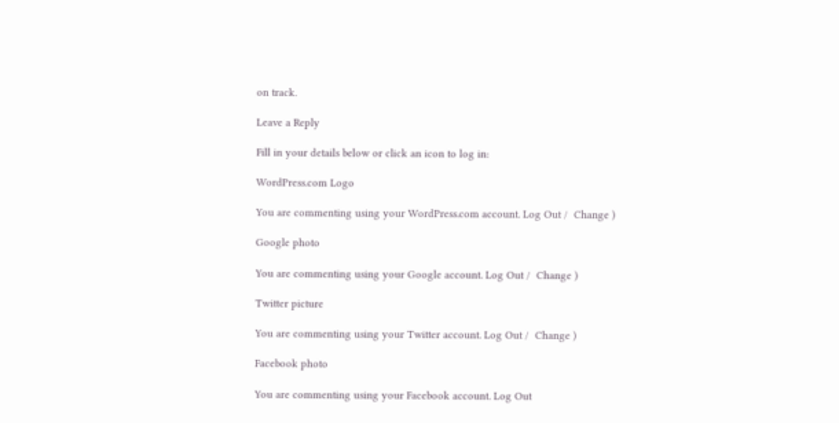on track.

Leave a Reply

Fill in your details below or click an icon to log in:

WordPress.com Logo

You are commenting using your WordPress.com account. Log Out /  Change )

Google photo

You are commenting using your Google account. Log Out /  Change )

Twitter picture

You are commenting using your Twitter account. Log Out /  Change )

Facebook photo

You are commenting using your Facebook account. Log Out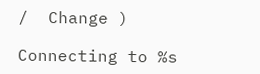/  Change )

Connecting to %s